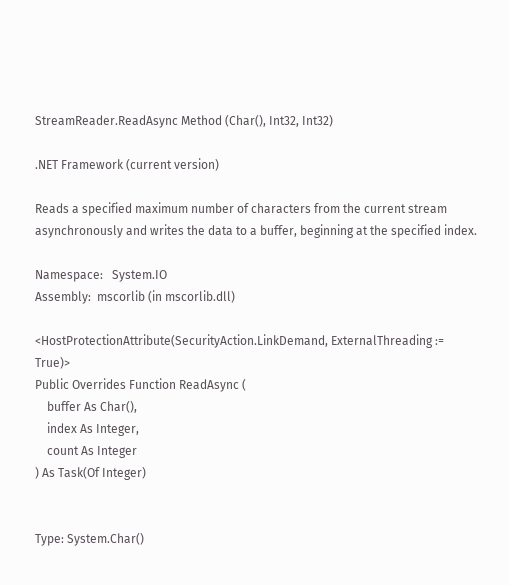StreamReader.ReadAsync Method (Char(), Int32, Int32)

.NET Framework (current version)

Reads a specified maximum number of characters from the current stream asynchronously and writes the data to a buffer, beginning at the specified index.

Namespace:   System.IO
Assembly:  mscorlib (in mscorlib.dll)

<HostProtectionAttribute(SecurityAction.LinkDemand, ExternalThreading := True)>
Public Overrides Function ReadAsync (
    buffer As Char(),
    index As Integer,
    count As Integer
) As Task(Of Integer)


Type: System.Char()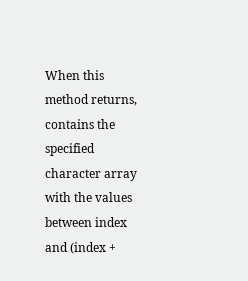When this method returns, contains the specified character array with the values between index and (index +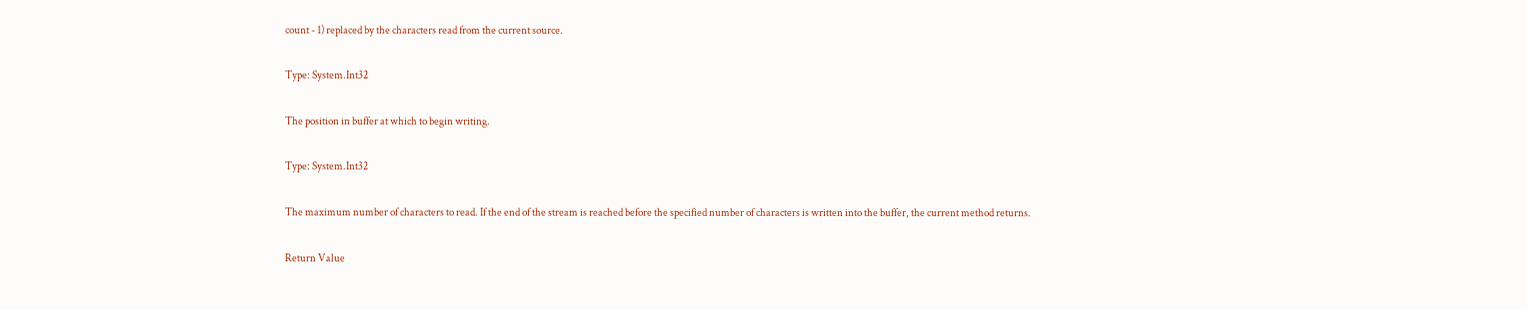count - 1) replaced by the characters read from the current source.

Type: System.Int32

The position in buffer at which to begin writing.

Type: System.Int32

The maximum number of characters to read. If the end of the stream is reached before the specified number of characters is written into the buffer, the current method returns.

Return Value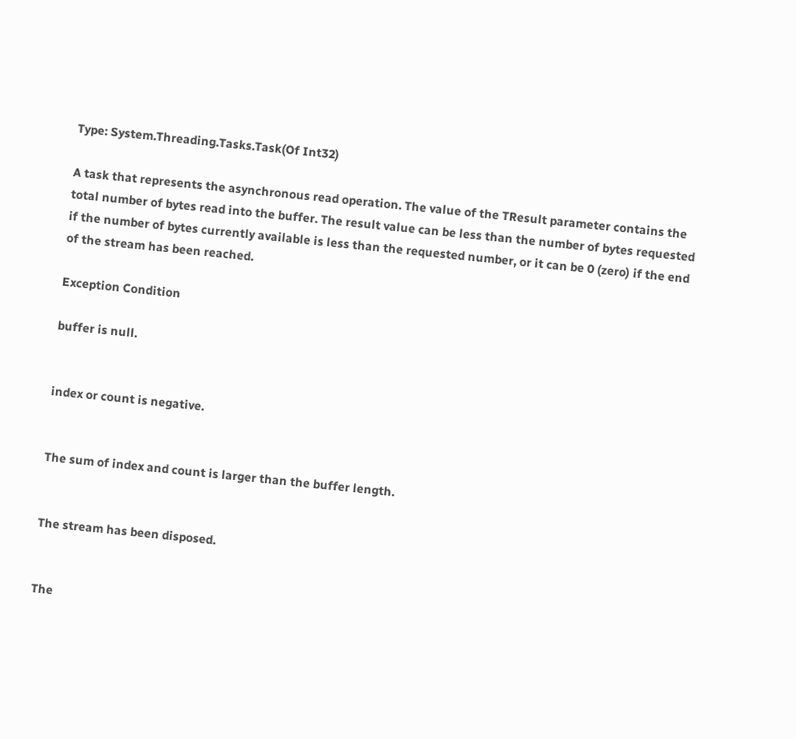Type: System.Threading.Tasks.Task(Of Int32)

A task that represents the asynchronous read operation. The value of the TResult parameter contains the total number of bytes read into the buffer. The result value can be less than the number of bytes requested if the number of bytes currently available is less than the requested number, or it can be 0 (zero) if the end of the stream has been reached.

Exception Condition

buffer is null.


index or count is negative.


The sum of index and count is larger than the buffer length.


The stream has been disposed.


The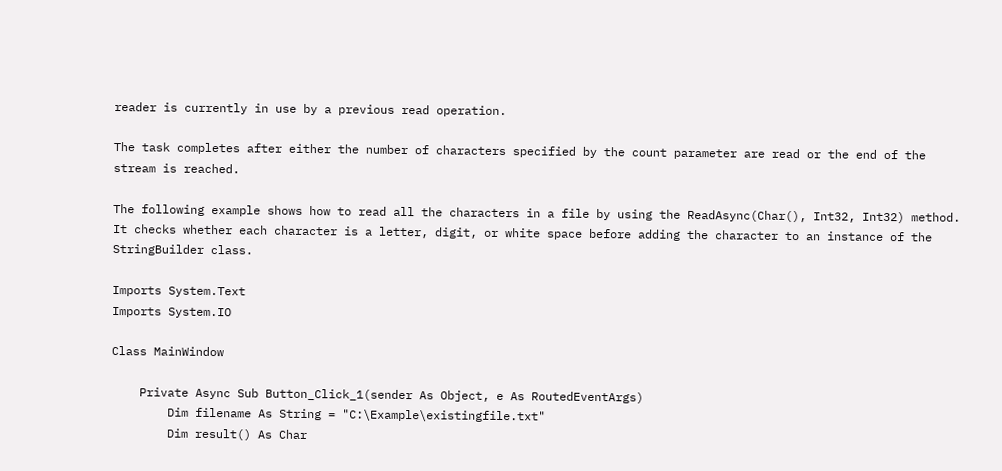reader is currently in use by a previous read operation.

The task completes after either the number of characters specified by the count parameter are read or the end of the stream is reached.

The following example shows how to read all the characters in a file by using the ReadAsync(Char(), Int32, Int32) method. It checks whether each character is a letter, digit, or white space before adding the character to an instance of the StringBuilder class.

Imports System.Text
Imports System.IO

Class MainWindow

    Private Async Sub Button_Click_1(sender As Object, e As RoutedEventArgs)
        Dim filename As String = "C:\Example\existingfile.txt"
        Dim result() As Char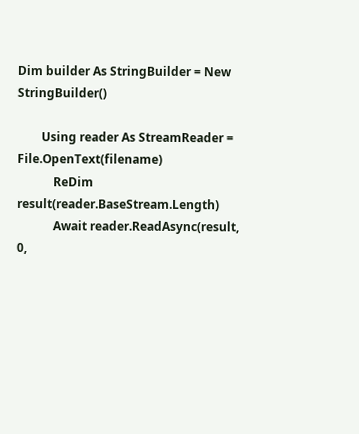Dim builder As StringBuilder = New StringBuilder()

        Using reader As StreamReader = File.OpenText(filename)
            ReDim result(reader.BaseStream.Length)
            Await reader.ReadAsync(result, 0,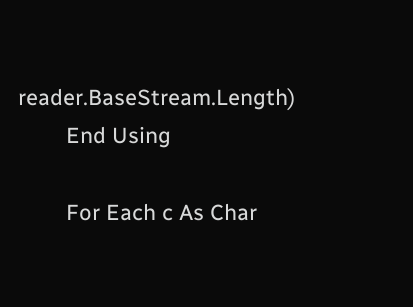reader.BaseStream.Length)
        End Using

        For Each c As Char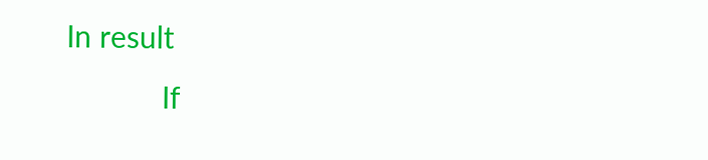In result
            If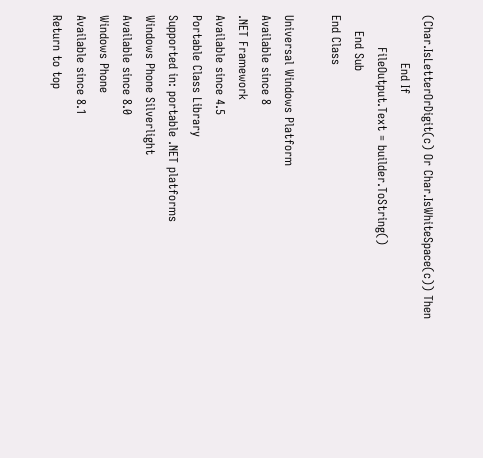(Char.IsLetterOrDigit(c) Or Char.IsWhiteSpace(c)) Then
            End If
        FileOutput.Text = builder.ToString()
    End Sub
End Class

Universal Windows Platform
Available since 8
.NET Framework
Available since 4.5
Portable Class Library
Supported in: portable .NET platforms
Windows Phone Silverlight
Available since 8.0
Windows Phone
Available since 8.1
Return to top